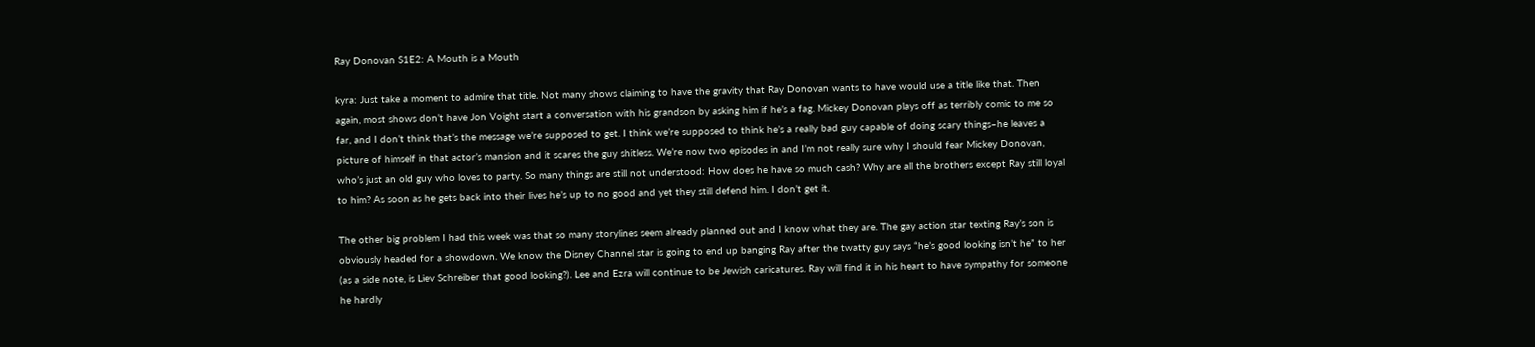Ray Donovan S1E2: A Mouth is a Mouth

kyra: Just take a moment to admire that title. Not many shows claiming to have the gravity that Ray Donovan wants to have would use a title like that. Then again, most shows don’t have Jon Voight start a conversation with his grandson by asking him if he’s a fag. Mickey Donovan plays off as terribly comic to me so far, and I don’t think that’s the message we’re supposed to get. I think we’re supposed to think he’s a really bad guy capable of doing scary things–he leaves a picture of himself in that actor’s mansion and it scares the guy shitless. We’re now two episodes in and I’m not really sure why I should fear Mickey Donovan, who’s just an old guy who loves to party. So many things are still not understood: How does he have so much cash? Why are all the brothers except Ray still loyal to him? As soon as he gets back into their lives he’s up to no good and yet they still defend him. I don’t get it.

The other big problem I had this week was that so many storylines seem already planned out and I know what they are. The gay action star texting Ray’s son is obviously headed for a showdown. We know the Disney Channel star is going to end up banging Ray after the twatty guy says “he’s good looking isn’t he” to her (as a side note, is Liev Schreiber that good looking?). Lee and Ezra will continue to be Jewish caricatures. Ray will find it in his heart to have sympathy for someone he hardly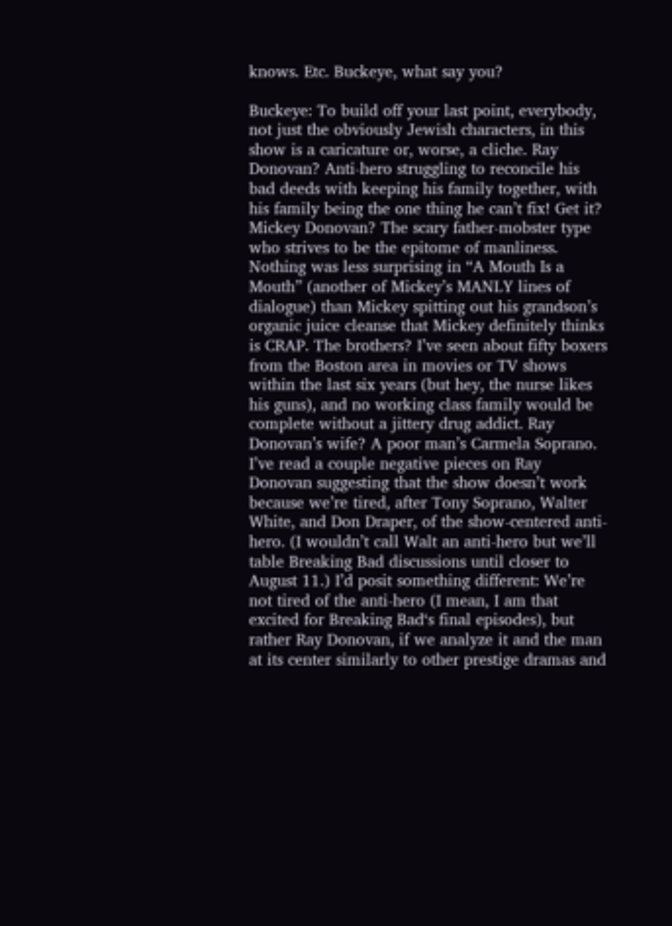knows. Etc. Buckeye, what say you?

Buckeye: To build off your last point, everybody, not just the obviously Jewish characters, in this show is a caricature or, worse, a cliche. Ray Donovan? Anti-hero struggling to reconcile his bad deeds with keeping his family together, with his family being the one thing he can’t fix! Get it? Mickey Donovan? The scary father-mobster type who strives to be the epitome of manliness. Nothing was less surprising in “A Mouth Is a Mouth” (another of Mickey’s MANLY lines of dialogue) than Mickey spitting out his grandson’s organic juice cleanse that Mickey definitely thinks is CRAP. The brothers? I’ve seen about fifty boxers from the Boston area in movies or TV shows within the last six years (but hey, the nurse likes his guns), and no working class family would be complete without a jittery drug addict. Ray Donovan’s wife? A poor man’s Carmela Soprano. I’ve read a couple negative pieces on Ray Donovan suggesting that the show doesn’t work because we’re tired, after Tony Soprano, Walter White, and Don Draper, of the show-centered anti-hero. (I wouldn’t call Walt an anti-hero but we’ll table Breaking Bad discussions until closer to August 11.) I’d posit something different: We’re not tired of the anti-hero (I mean, I am that excited for Breaking Bad‘s final episodes), but rather Ray Donovan, if we analyze it and the man at its center similarly to other prestige dramas and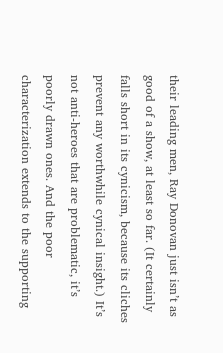their leading men, Ray Donovan just isn’t as good of a show, at least so far. (It certainly falls short in its cynicism, because its cliches prevent any worthwhile cynical insight.) It’s not anti-heroes that are problematic, it’s poorly drawn ones. And the poor characterization extends to the supporting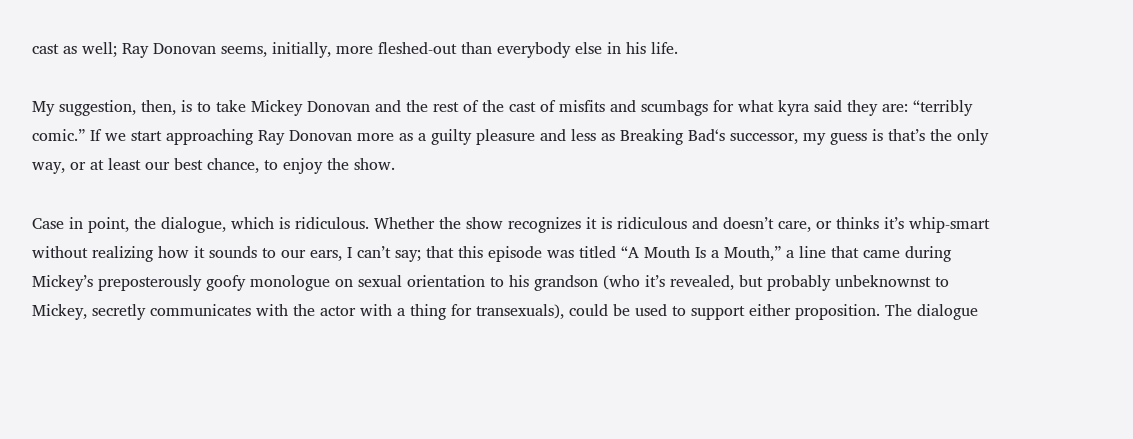cast as well; Ray Donovan seems, initially, more fleshed-out than everybody else in his life.

My suggestion, then, is to take Mickey Donovan and the rest of the cast of misfits and scumbags for what kyra said they are: “terribly comic.” If we start approaching Ray Donovan more as a guilty pleasure and less as Breaking Bad‘s successor, my guess is that’s the only way, or at least our best chance, to enjoy the show.

Case in point, the dialogue, which is ridiculous. Whether the show recognizes it is ridiculous and doesn’t care, or thinks it’s whip-smart without realizing how it sounds to our ears, I can’t say; that this episode was titled “A Mouth Is a Mouth,” a line that came during Mickey’s preposterously goofy monologue on sexual orientation to his grandson (who it’s revealed, but probably unbeknownst to Mickey, secretly communicates with the actor with a thing for transexuals), could be used to support either proposition. The dialogue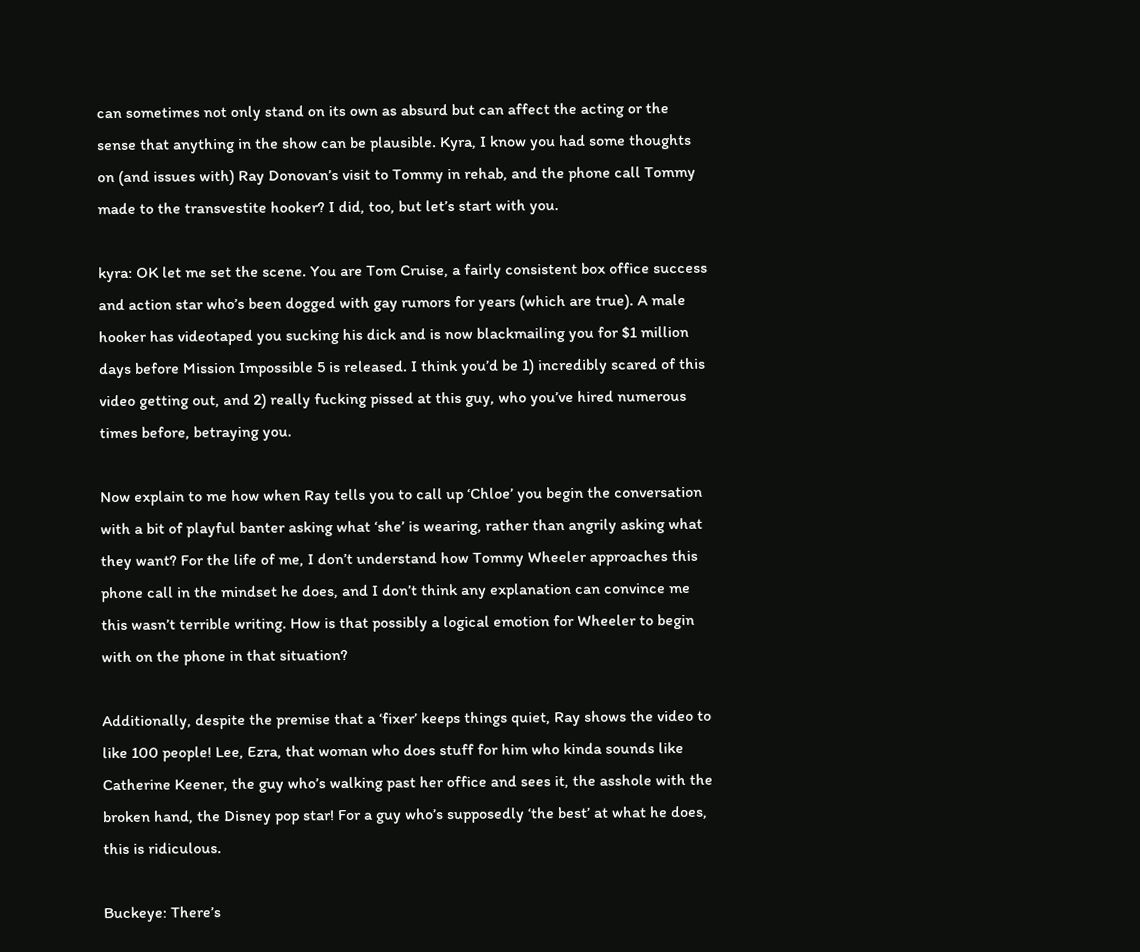can sometimes not only stand on its own as absurd but can affect the acting or the sense that anything in the show can be plausible. Kyra, I know you had some thoughts on (and issues with) Ray Donovan’s visit to Tommy in rehab, and the phone call Tommy made to the transvestite hooker? I did, too, but let’s start with you.

kyra: OK let me set the scene. You are Tom Cruise, a fairly consistent box office success and action star who’s been dogged with gay rumors for years (which are true). A male hooker has videotaped you sucking his dick and is now blackmailing you for $1 million days before Mission Impossible 5 is released. I think you’d be 1) incredibly scared of this video getting out, and 2) really fucking pissed at this guy, who you’ve hired numerous times before, betraying you.

Now explain to me how when Ray tells you to call up ‘Chloe’ you begin the conversation with a bit of playful banter asking what ‘she’ is wearing, rather than angrily asking what they want? For the life of me, I don’t understand how Tommy Wheeler approaches this phone call in the mindset he does, and I don’t think any explanation can convince me this wasn’t terrible writing. How is that possibly a logical emotion for Wheeler to begin with on the phone in that situation?

Additionally, despite the premise that a ‘fixer’ keeps things quiet, Ray shows the video to like 100 people! Lee, Ezra, that woman who does stuff for him who kinda sounds like Catherine Keener, the guy who’s walking past her office and sees it, the asshole with the broken hand, the Disney pop star! For a guy who’s supposedly ‘the best’ at what he does, this is ridiculous.

Buckeye: There’s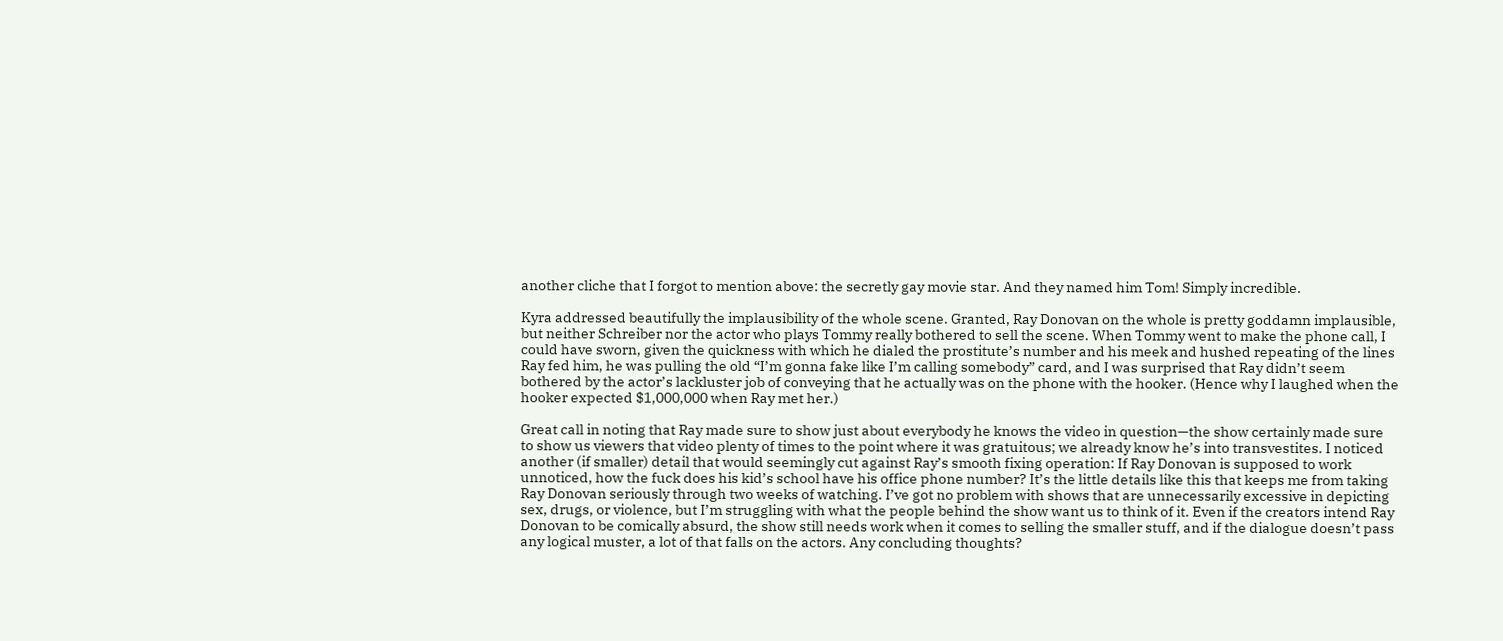another cliche that I forgot to mention above: the secretly gay movie star. And they named him Tom! Simply incredible.

Kyra addressed beautifully the implausibility of the whole scene. Granted, Ray Donovan on the whole is pretty goddamn implausible, but neither Schreiber nor the actor who plays Tommy really bothered to sell the scene. When Tommy went to make the phone call, I could have sworn, given the quickness with which he dialed the prostitute’s number and his meek and hushed repeating of the lines Ray fed him, he was pulling the old “I’m gonna fake like I’m calling somebody” card, and I was surprised that Ray didn’t seem bothered by the actor’s lackluster job of conveying that he actually was on the phone with the hooker. (Hence why I laughed when the hooker expected $1,000,000 when Ray met her.)

Great call in noting that Ray made sure to show just about everybody he knows the video in question—the show certainly made sure to show us viewers that video plenty of times to the point where it was gratuitous; we already know he’s into transvestites. I noticed another (if smaller) detail that would seemingly cut against Ray’s smooth fixing operation: If Ray Donovan is supposed to work unnoticed, how the fuck does his kid’s school have his office phone number? It’s the little details like this that keeps me from taking Ray Donovan seriously through two weeks of watching. I’ve got no problem with shows that are unnecessarily excessive in depicting sex, drugs, or violence, but I’m struggling with what the people behind the show want us to think of it. Even if the creators intend Ray Donovan to be comically absurd, the show still needs work when it comes to selling the smaller stuff, and if the dialogue doesn’t pass any logical muster, a lot of that falls on the actors. Any concluding thoughts?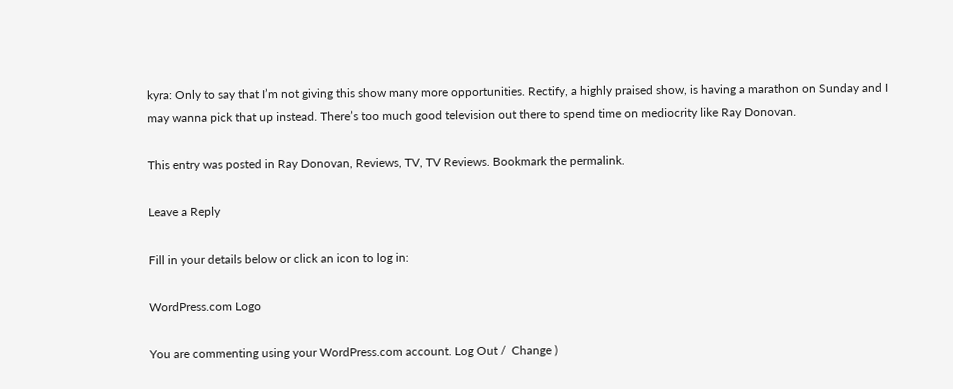kyra: Only to say that I’m not giving this show many more opportunities. Rectify, a highly praised show, is having a marathon on Sunday and I may wanna pick that up instead. There’s too much good television out there to spend time on mediocrity like Ray Donovan.

This entry was posted in Ray Donovan, Reviews, TV, TV Reviews. Bookmark the permalink.

Leave a Reply

Fill in your details below or click an icon to log in:

WordPress.com Logo

You are commenting using your WordPress.com account. Log Out /  Change )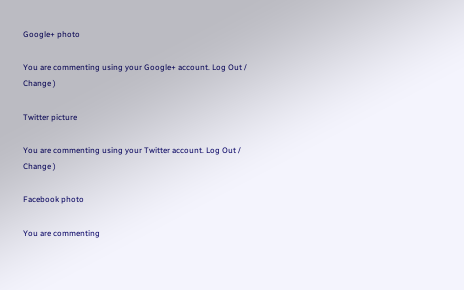Google+ photo

You are commenting using your Google+ account. Log Out /  Change )

Twitter picture

You are commenting using your Twitter account. Log Out /  Change )

Facebook photo

You are commenting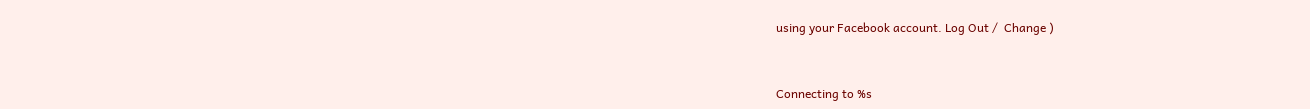using your Facebook account. Log Out /  Change )


Connecting to %s